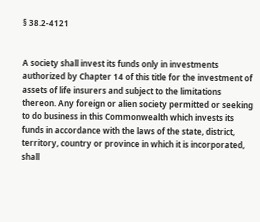§ 38.2-4121


A society shall invest its funds only in investments authorized by Chapter 14 of this title for the investment of assets of life insurers and subject to the limitations thereon. Any foreign or alien society permitted or seeking to do business in this Commonwealth which invests its funds in accordance with the laws of the state, district, territory, country or province in which it is incorporated, shall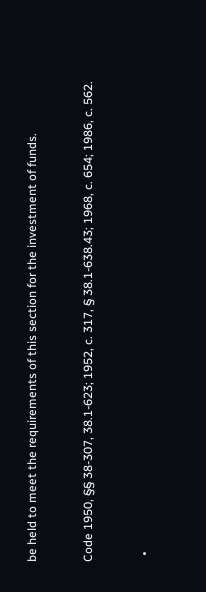be held to meet the requirements of this section for the investment of funds.


Code 1950, §§ 38-307, 38.1-623; 1952, c. 317, § 38.1-638.43; 1968, c. 654; 1986, c. 562.


  •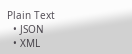Plain Text
  • JSON
  • XML